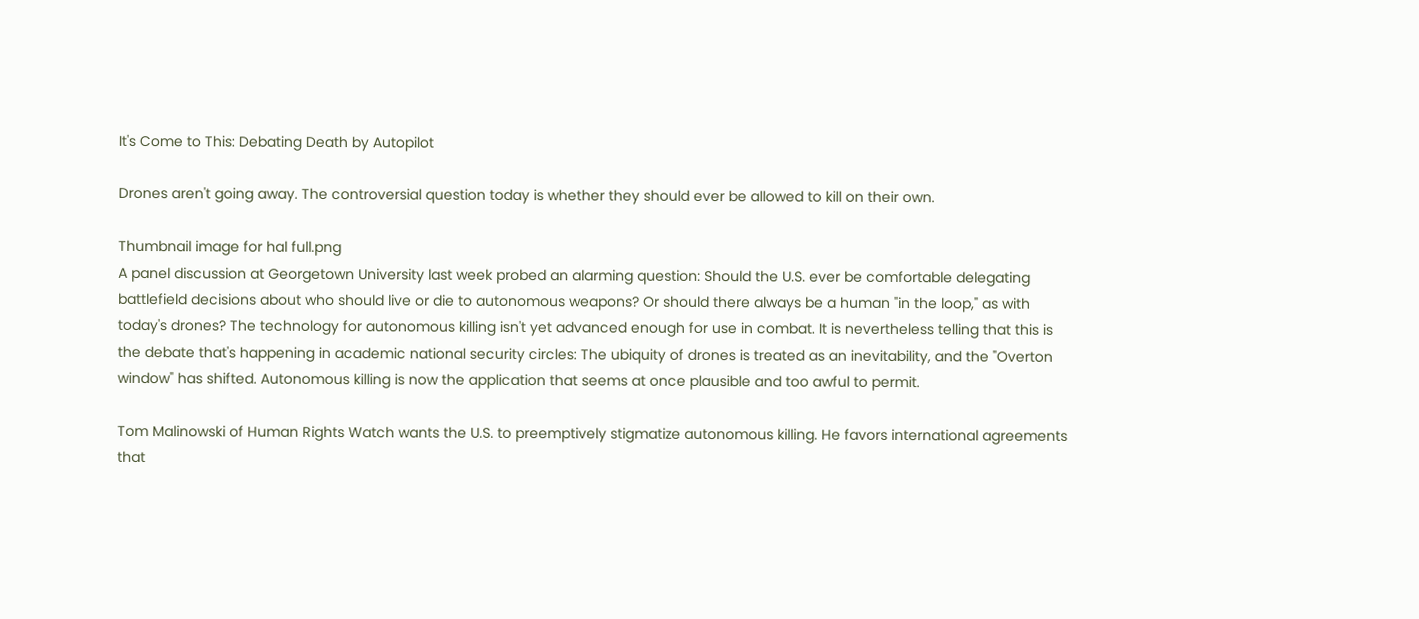It's Come to This: Debating Death by Autopilot

Drones aren't going away. The controversial question today is whether they should ever be allowed to kill on their own.

Thumbnail image for hal full.png
A panel discussion at Georgetown University last week probed an alarming question: Should the U.S. ever be comfortable delegating battlefield decisions about who should live or die to autonomous weapons? Or should there always be a human "in the loop," as with today's drones? The technology for autonomous killing isn't yet advanced enough for use in combat. It is nevertheless telling that this is the debate that's happening in academic national security circles: The ubiquity of drones is treated as an inevitability, and the "Overton window" has shifted. Autonomous killing is now the application that seems at once plausible and too awful to permit.

Tom Malinowski of Human Rights Watch wants the U.S. to preemptively stigmatize autonomous killing. He favors international agreements that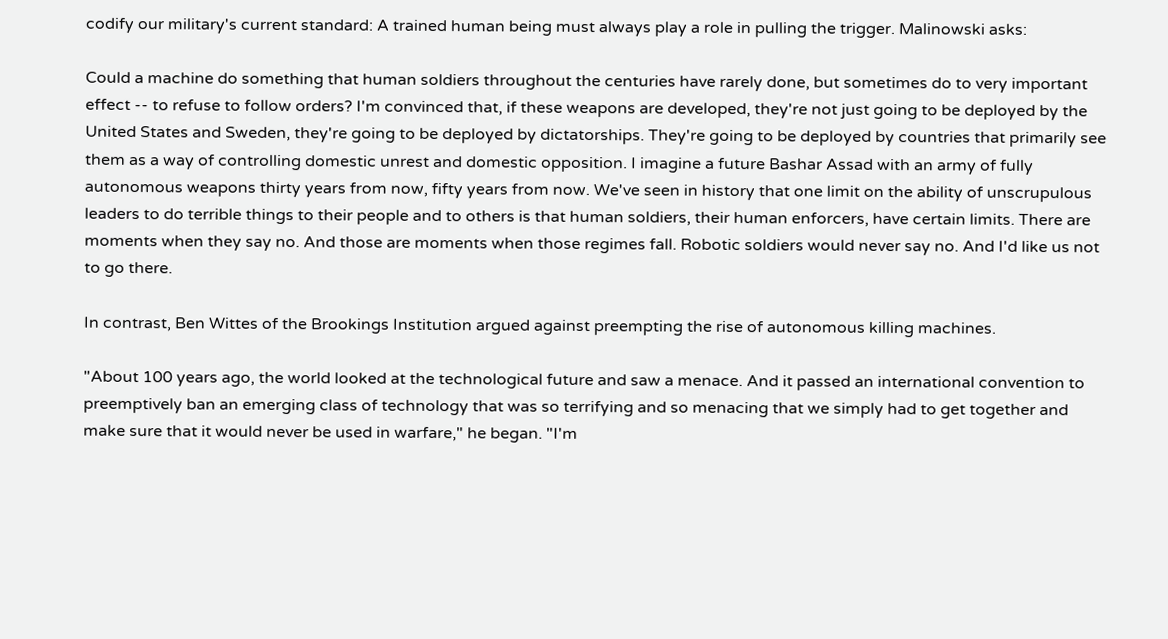codify our military's current standard: A trained human being must always play a role in pulling the trigger. Malinowski asks:

Could a machine do something that human soldiers throughout the centuries have rarely done, but sometimes do to very important effect -- to refuse to follow orders? I'm convinced that, if these weapons are developed, they're not just going to be deployed by the United States and Sweden, they're going to be deployed by dictatorships. They're going to be deployed by countries that primarily see them as a way of controlling domestic unrest and domestic opposition. I imagine a future Bashar Assad with an army of fully autonomous weapons thirty years from now, fifty years from now. We've seen in history that one limit on the ability of unscrupulous leaders to do terrible things to their people and to others is that human soldiers, their human enforcers, have certain limits. There are moments when they say no. And those are moments when those regimes fall. Robotic soldiers would never say no. And I'd like us not to go there.

In contrast, Ben Wittes of the Brookings Institution argued against preempting the rise of autonomous killing machines.

"About 100 years ago, the world looked at the technological future and saw a menace. And it passed an international convention to preemptively ban an emerging class of technology that was so terrifying and so menacing that we simply had to get together and make sure that it would never be used in warfare," he began. "I'm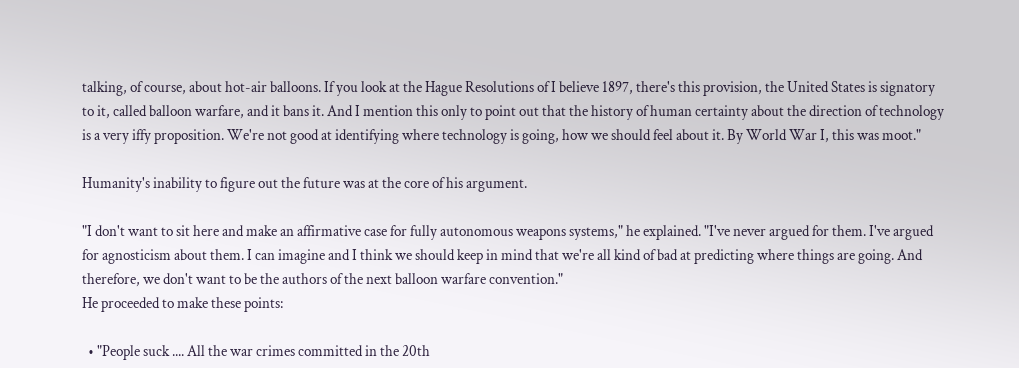talking, of course, about hot-air balloons. If you look at the Hague Resolutions of I believe 1897, there's this provision, the United States is signatory to it, called balloon warfare, and it bans it. And I mention this only to point out that the history of human certainty about the direction of technology is a very iffy proposition. We're not good at identifying where technology is going, how we should feel about it. By World War I, this was moot."

Humanity's inability to figure out the future was at the core of his argument.

"I don't want to sit here and make an affirmative case for fully autonomous weapons systems," he explained. "I've never argued for them. I've argued for agnosticism about them. I can imagine and I think we should keep in mind that we're all kind of bad at predicting where things are going. And therefore, we don't want to be the authors of the next balloon warfare convention."
He proceeded to make these points:

  • "People suck .... All the war crimes committed in the 20th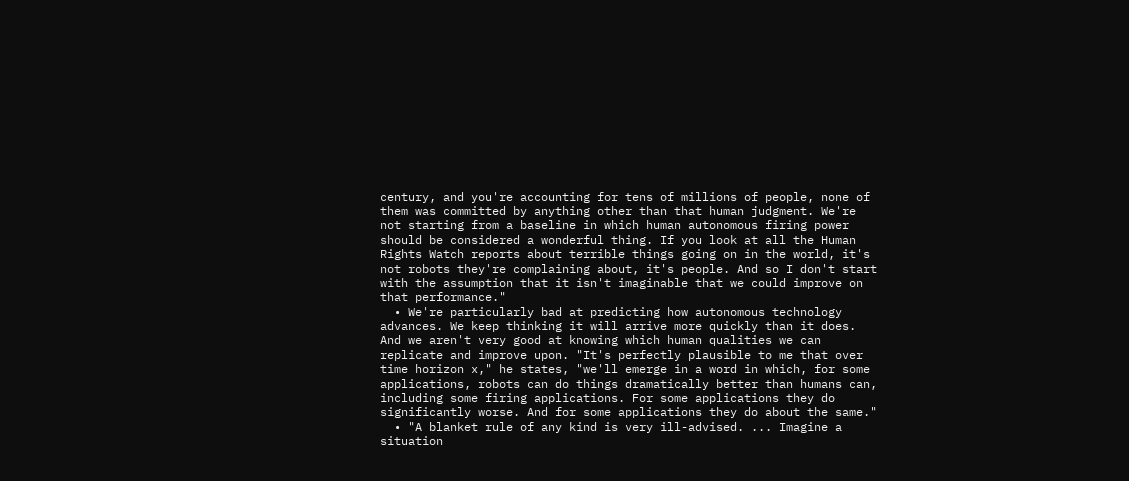century, and you're accounting for tens of millions of people, none of them was committed by anything other than that human judgment. We're not starting from a baseline in which human autonomous firing power should be considered a wonderful thing. If you look at all the Human Rights Watch reports about terrible things going on in the world, it's not robots they're complaining about, it's people. And so I don't start with the assumption that it isn't imaginable that we could improve on that performance."
  • We're particularly bad at predicting how autonomous technology advances. We keep thinking it will arrive more quickly than it does. And we aren't very good at knowing which human qualities we can replicate and improve upon. "It's perfectly plausible to me that over time horizon x," he states, "we'll emerge in a word in which, for some applications, robots can do things dramatically better than humans can, including some firing applications. For some applications they do significantly worse. And for some applications they do about the same."
  • "A blanket rule of any kind is very ill-advised. ... Imagine a situation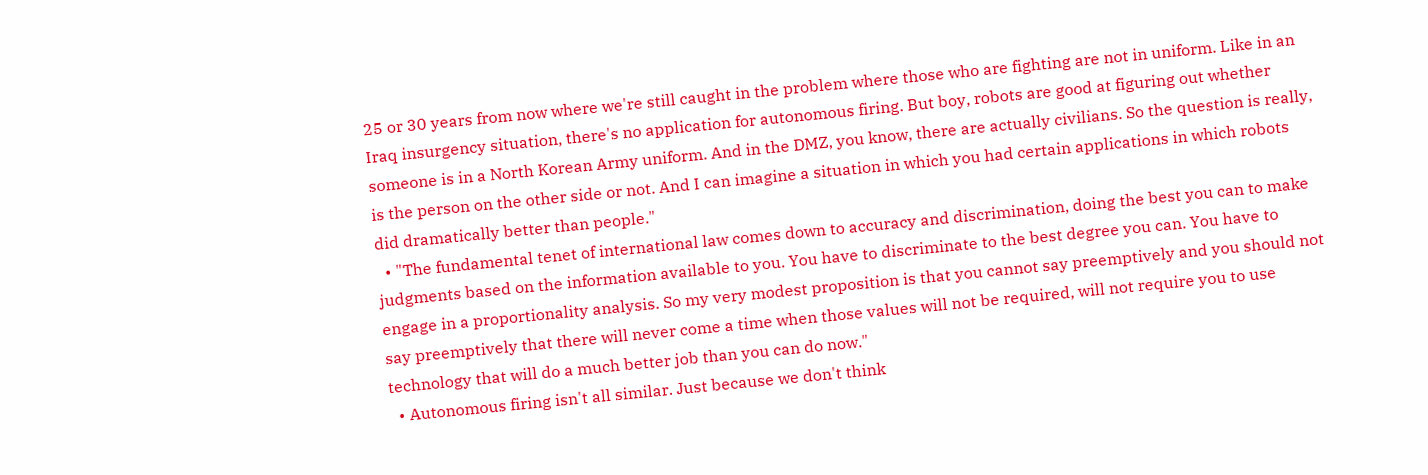25 or 30 years from now where we're still caught in the problem where those who are fighting are not in uniform. Like in an Iraq insurgency situation, there's no application for autonomous firing. But boy, robots are good at figuring out whether someone is in a North Korean Army uniform. And in the DMZ, you know, there are actually civilians. So the question is really, is the person on the other side or not. And I can imagine a situation in which you had certain applications in which robots did dramatically better than people."
  • "The fundamental tenet of international law comes down to accuracy and discrimination, doing the best you can to make judgments based on the information available to you. You have to discriminate to the best degree you can. You have to engage in a proportionality analysis. So my very modest proposition is that you cannot say preemptively and you should not say preemptively that there will never come a time when those values will not be required, will not require you to use technology that will do a much better job than you can do now."
  • Autonomous firing isn't all similar. Just because we don't think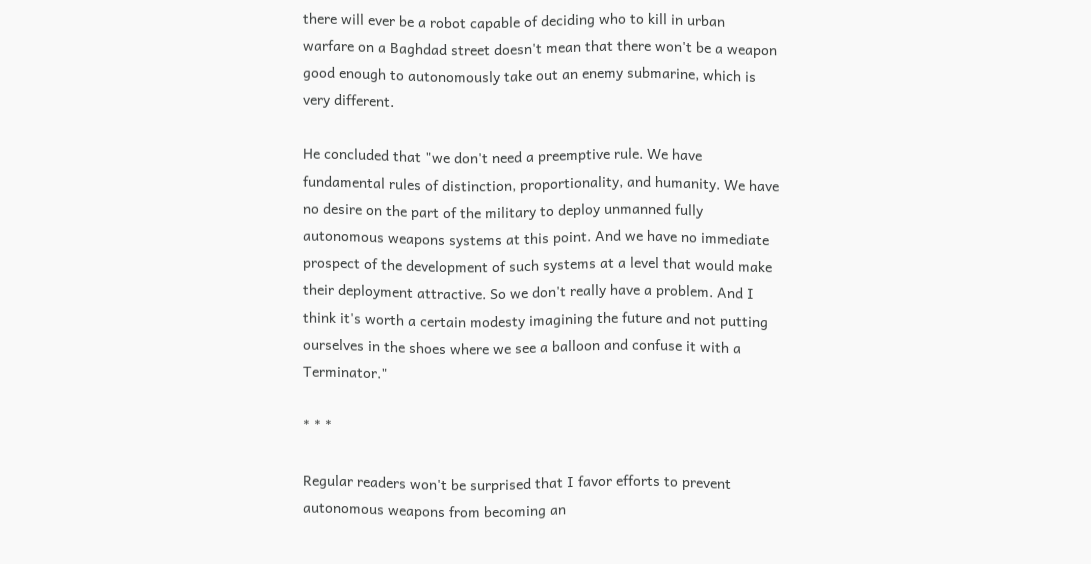there will ever be a robot capable of deciding who to kill in urban warfare on a Baghdad street doesn't mean that there won't be a weapon good enough to autonomously take out an enemy submarine, which is very different.

He concluded that "we don't need a preemptive rule. We have fundamental rules of distinction, proportionality, and humanity. We have no desire on the part of the military to deploy unmanned fully autonomous weapons systems at this point. And we have no immediate prospect of the development of such systems at a level that would make their deployment attractive. So we don't really have a problem. And I think it's worth a certain modesty imagining the future and not putting ourselves in the shoes where we see a balloon and confuse it with a Terminator."

* * *

Regular readers won't be surprised that I favor efforts to prevent autonomous weapons from becoming an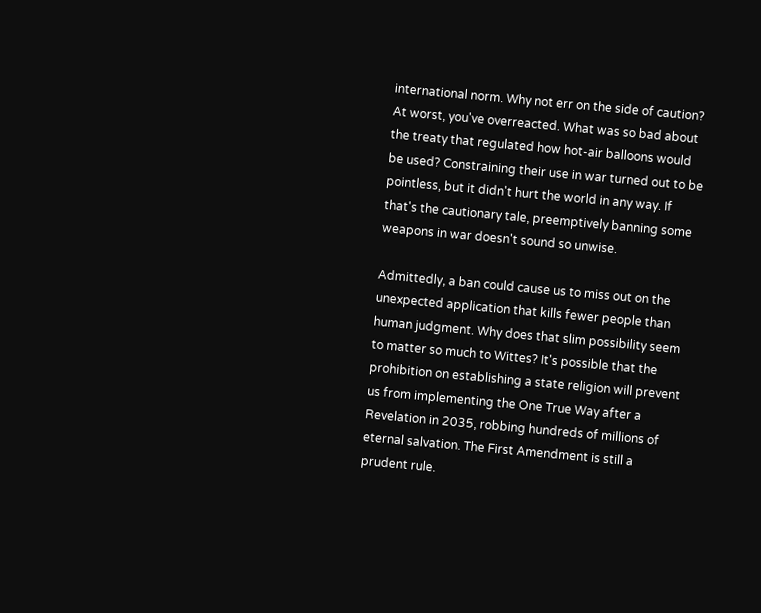international norm. Why not err on the side of caution? At worst, you've overreacted. What was so bad about the treaty that regulated how hot-air balloons would be used? Constraining their use in war turned out to be pointless, but it didn't hurt the world in any way. If that's the cautionary tale, preemptively banning some weapons in war doesn't sound so unwise.

Admittedly, a ban could cause us to miss out on the unexpected application that kills fewer people than human judgment. Why does that slim possibility seem to matter so much to Wittes? It's possible that the prohibition on establishing a state religion will prevent us from implementing the One True Way after a Revelation in 2035, robbing hundreds of millions of eternal salvation. The First Amendment is still a prudent rule.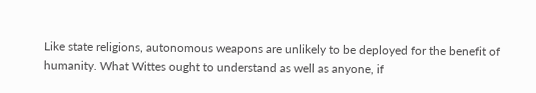Like state religions, autonomous weapons are unlikely to be deployed for the benefit of humanity. What Wittes ought to understand as well as anyone, if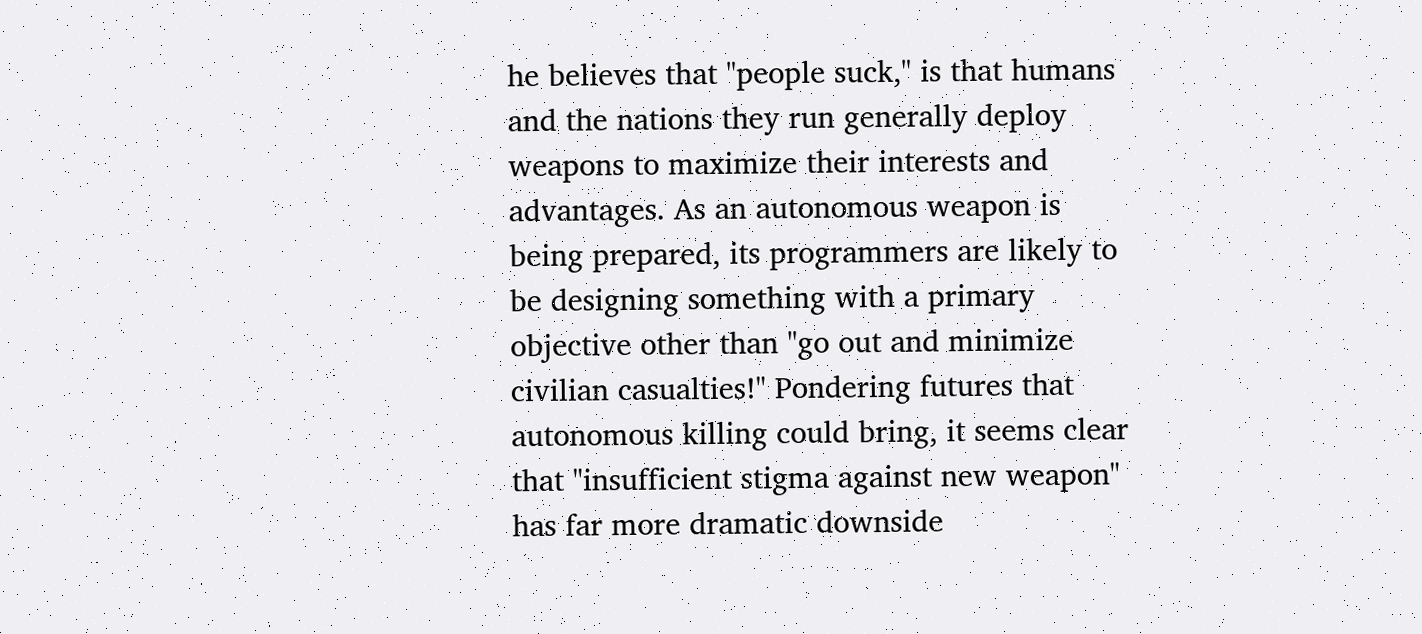he believes that "people suck," is that humans and the nations they run generally deploy weapons to maximize their interests and advantages. As an autonomous weapon is being prepared, its programmers are likely to be designing something with a primary objective other than "go out and minimize civilian casualties!" Pondering futures that autonomous killing could bring, it seems clear that "insufficient stigma against new weapon" has far more dramatic downside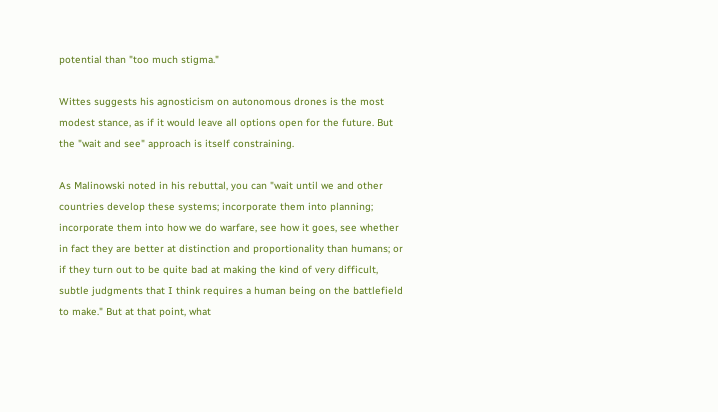potential than "too much stigma."

Wittes suggests his agnosticism on autonomous drones is the most modest stance, as if it would leave all options open for the future. But the "wait and see" approach is itself constraining.

As Malinowski noted in his rebuttal, you can "wait until we and other countries develop these systems; incorporate them into planning; incorporate them into how we do warfare, see how it goes, see whether in fact they are better at distinction and proportionality than humans; or if they turn out to be quite bad at making the kind of very difficult, subtle judgments that I think requires a human being on the battlefield to make." But at that point, what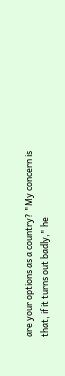are your options as a country? "My concern is that, if it turns out badly," he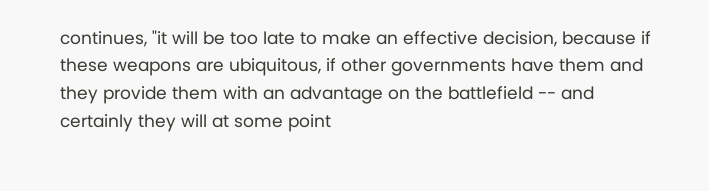continues, "it will be too late to make an effective decision, because if these weapons are ubiquitous, if other governments have them and they provide them with an advantage on the battlefield -- and certainly they will at some point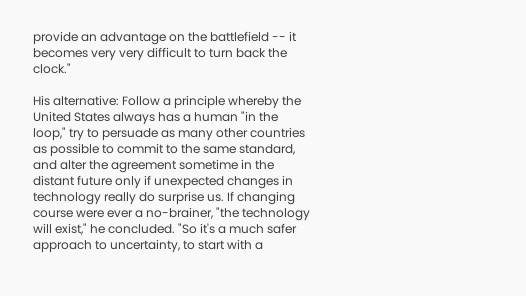provide an advantage on the battlefield -- it becomes very very difficult to turn back the clock."

His alternative: Follow a principle whereby the United States always has a human "in the loop," try to persuade as many other countries as possible to commit to the same standard, and alter the agreement sometime in the distant future only if unexpected changes in technology really do surprise us. If changing course were ever a no-brainer, "the technology will exist," he concluded. "So it's a much safer approach to uncertainty, to start with a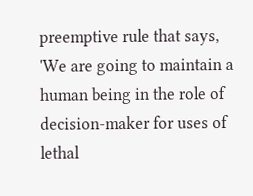preemptive rule that says, 'We are going to maintain a human being in the role of decision-maker for uses of lethal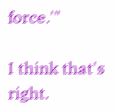force.'"

I think that's right.